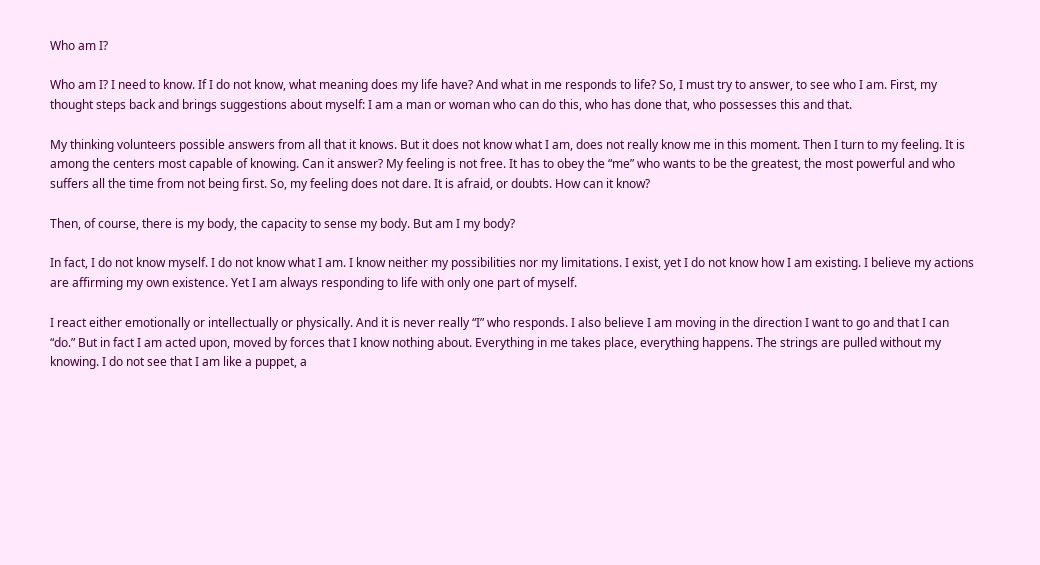Who am I?

Who am I? I need to know. If I do not know, what meaning does my life have? And what in me responds to life? So, I must try to answer, to see who I am. First, my thought steps back and brings suggestions about myself: I am a man or woman who can do this, who has done that, who possesses this and that.

My thinking volunteers possible answers from all that it knows. But it does not know what I am, does not really know me in this moment. Then I turn to my feeling. It is among the centers most capable of knowing. Can it answer? My feeling is not free. It has to obey the “me” who wants to be the greatest, the most powerful and who suffers all the time from not being first. So, my feeling does not dare. It is afraid, or doubts. How can it know?

Then, of course, there is my body, the capacity to sense my body. But am I my body?

In fact, I do not know myself. I do not know what I am. I know neither my possibilities nor my limitations. I exist, yet I do not know how I am existing. I believe my actions are affirming my own existence. Yet I am always responding to life with only one part of myself.

I react either emotionally or intellectually or physically. And it is never really “I” who responds. I also believe I am moving in the direction I want to go and that I can “do.” But in fact I am acted upon, moved by forces that I know nothing about. Everything in me takes place, everything happens. The strings are pulled without my knowing. I do not see that I am like a puppet, a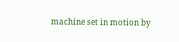machine set in motion by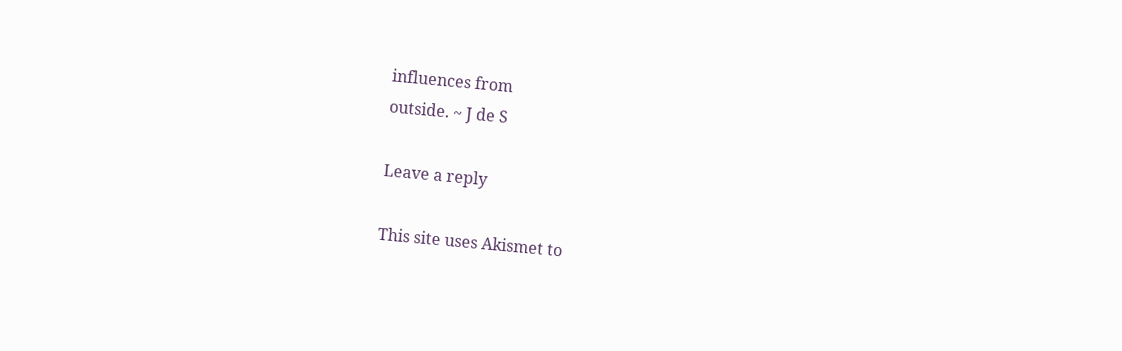influences from
outside. ~ J de S

Leave a reply

This site uses Akismet to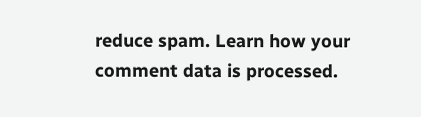reduce spam. Learn how your comment data is processed.